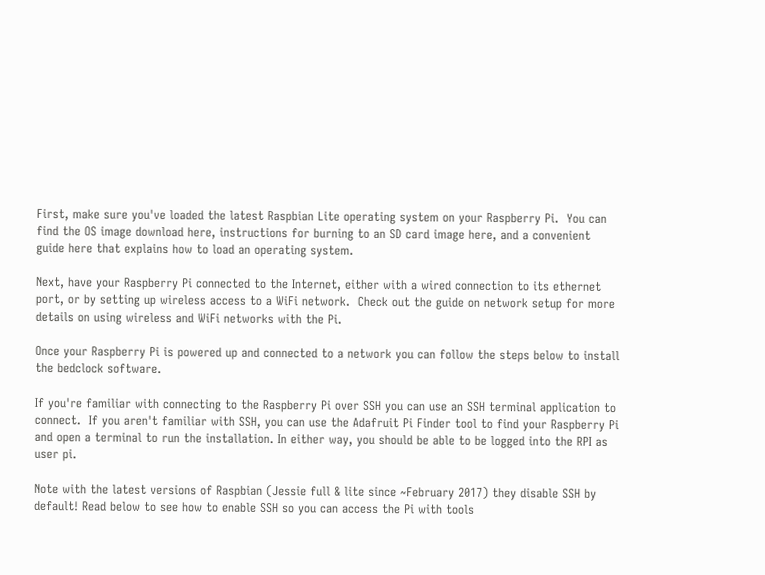First, make sure you've loaded the latest Raspbian Lite operating system on your Raspberry Pi.  You can find the OS image download here, instructions for burning to an SD card image here, and a convenient guide here that explains how to load an operating system.

Next, have your Raspberry Pi connected to the Internet, either with a wired connection to its ethernet port, or by setting up wireless access to a WiFi network.  Check out the guide on network setup for more details on using wireless and WiFi networks with the Pi.

Once your Raspberry Pi is powered up and connected to a network you can follow the steps below to install the bedclock software.

If you're familiar with connecting to the Raspberry Pi over SSH you can use an SSH terminal application to connect.  If you aren't familiar with SSH, you can use the Adafruit Pi Finder tool to find your Raspberry Pi and open a terminal to run the installation. In either way, you should be able to be logged into the RPI as user pi.

Note with the latest versions of Raspbian (Jessie full & lite since ~February 2017) they disable SSH by default! Read below to see how to enable SSH so you can access the Pi with tools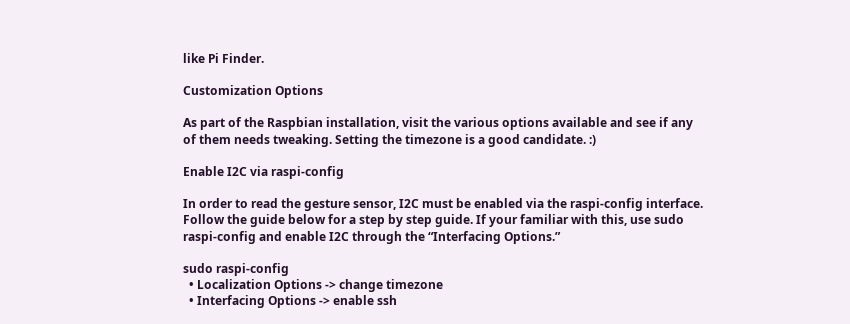like Pi Finder.

Customization Options

As part of the Raspbian installation, visit the various options available and see if any of them needs tweaking. Setting the timezone is a good candidate. :)

Enable I2C via raspi-config

In order to read the gesture sensor, I2C must be enabled via the raspi-config interface. Follow the guide below for a step by step guide. If your familiar with this, use sudo raspi-config and enable I2C through the “Interfacing Options.”

sudo raspi-config
  • Localization Options -> change timezone
  • Interfacing Options -> enable ssh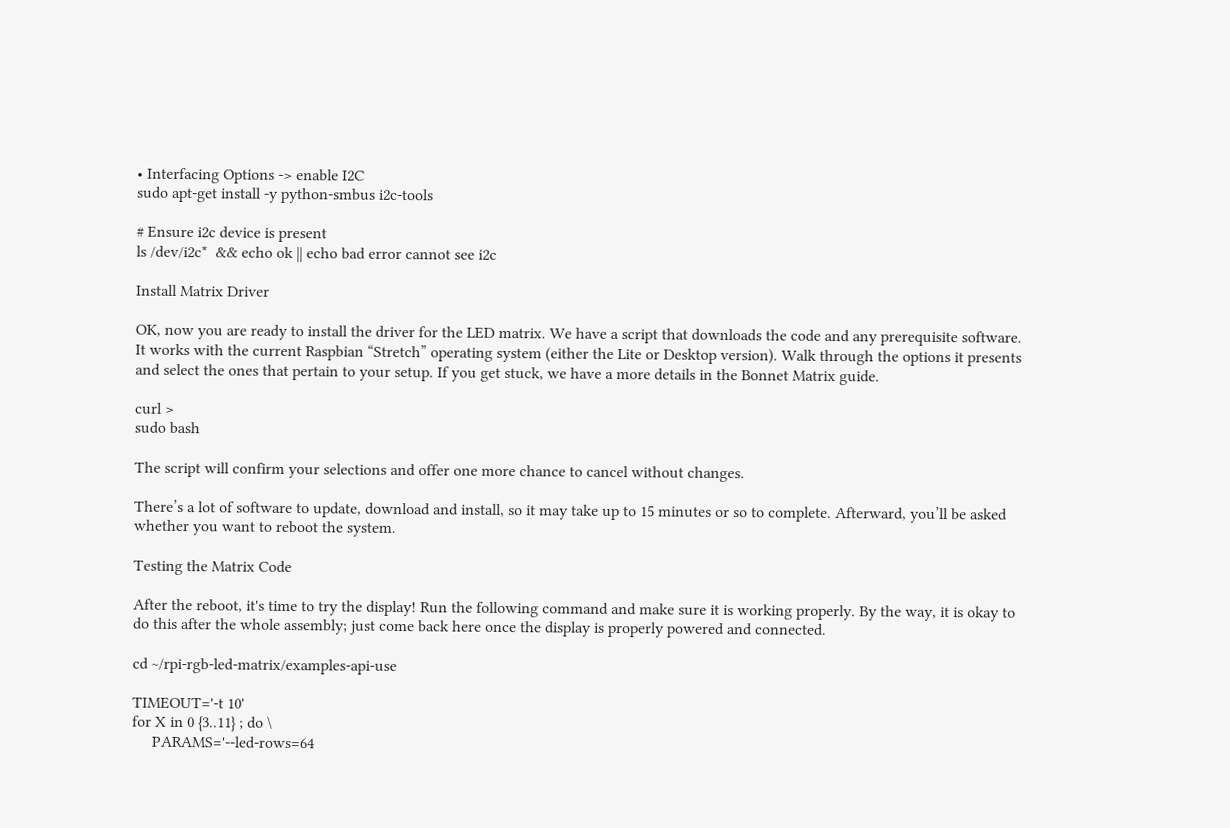• Interfacing Options -> enable I2C
sudo apt-get install -y python-smbus i2c-tools

# Ensure i2c device is present
ls /dev/i2c*  && echo ok || echo bad error cannot see i2c

Install Matrix Driver

OK, now you are ready to install the driver for the LED matrix. We have a script that downloads the code and any prerequisite software. It works with the current Raspbian “Stretch” operating system (either the Lite or Desktop version). Walk through the options it presents and select the ones that pertain to your setup. If you get stuck, we have a more details in the Bonnet Matrix guide.

curl >
sudo bash

The script will confirm your selections and offer one more chance to cancel without changes.

There’s a lot of software to update, download and install, so it may take up to 15 minutes or so to complete. Afterward, you’ll be asked whether you want to reboot the system.

Testing the Matrix Code

After the reboot, it's time to try the display! Run the following command and make sure it is working properly. By the way, it is okay to do this after the whole assembly; just come back here once the display is properly powered and connected.

cd ~/rpi-rgb-led-matrix/examples-api-use

TIMEOUT='-t 10'
for X in 0 {3..11} ; do \
     PARAMS='--led-rows=64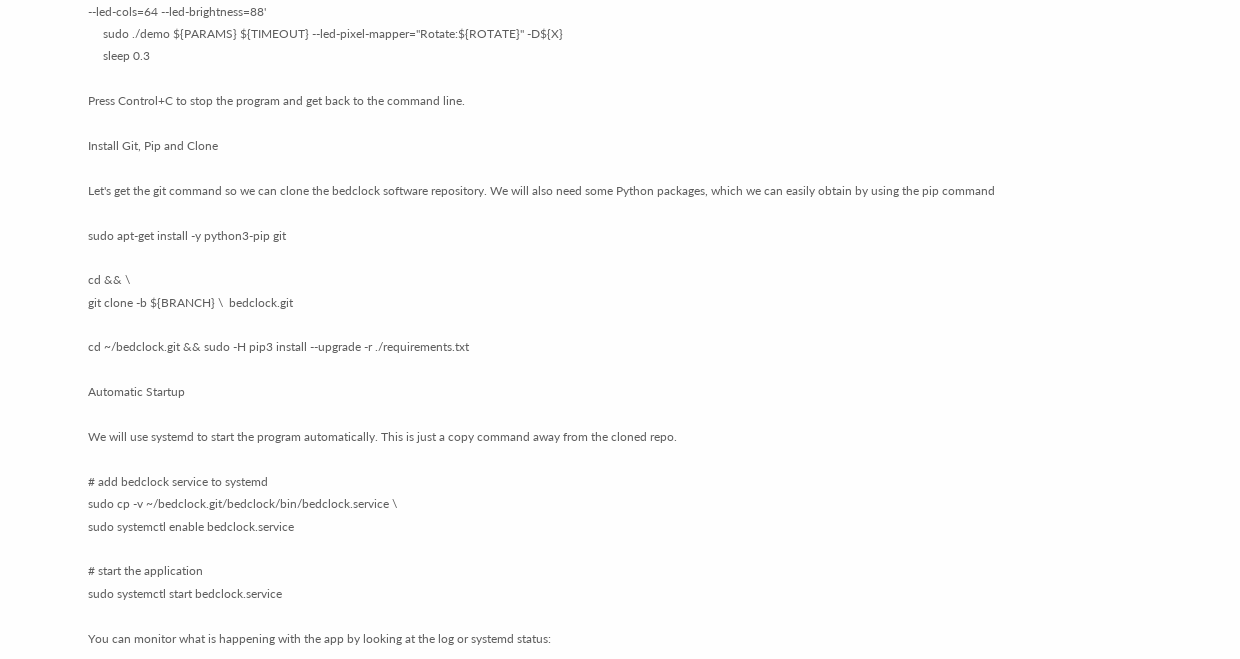--led-cols=64 --led-brightness=88'
     sudo ./demo ${PARAMS} ${TIMEOUT} --led-pixel-mapper="Rotate:${ROTATE}" -D${X}
     sleep 0.3

Press Control+C to stop the program and get back to the command line.

Install Git, Pip and Clone

Let's get the git command so we can clone the bedclock software repository. We will also need some Python packages, which we can easily obtain by using the pip command

sudo apt-get install -y python3-pip git

cd && \
git clone -b ${BRANCH} \  bedclock.git

cd ~/bedclock.git && sudo -H pip3 install --upgrade -r ./requirements.txt

Automatic Startup

We will use systemd to start the program automatically. This is just a copy command away from the cloned repo.

# add bedclock service to systemd
sudo cp -v ~/bedclock.git/bedclock/bin/bedclock.service \
sudo systemctl enable bedclock.service

# start the application
sudo systemctl start bedclock.service

You can monitor what is happening with the app by looking at the log or systemd status: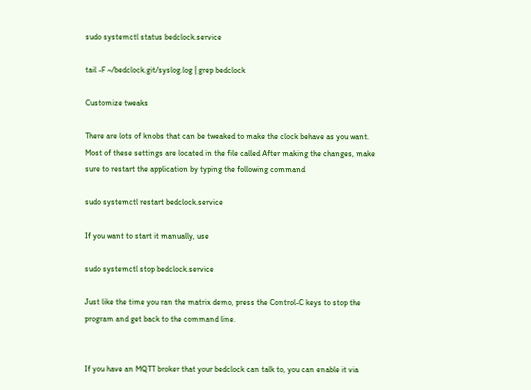sudo systemctl status bedclock.service

tail -F ~/bedclock.git/syslog.log | grep bedclock

Customize tweaks

There are lots of knobs that can be tweaked to make the clock behave as you want. Most of these settings are located in the file called After making the changes, make sure to restart the application by typing the following command

sudo systemctl restart bedclock.service

If you want to start it manually, use

sudo systemctl stop bedclock.service

Just like the time you ran the matrix demo, press the Control-C keys to stop the program and get back to the command line.


If you have an MQTT broker that your bedclock can talk to, you can enable it via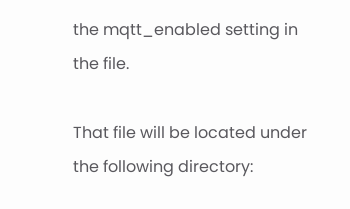the mqtt_enabled setting in the file.

That file will be located under the following directory: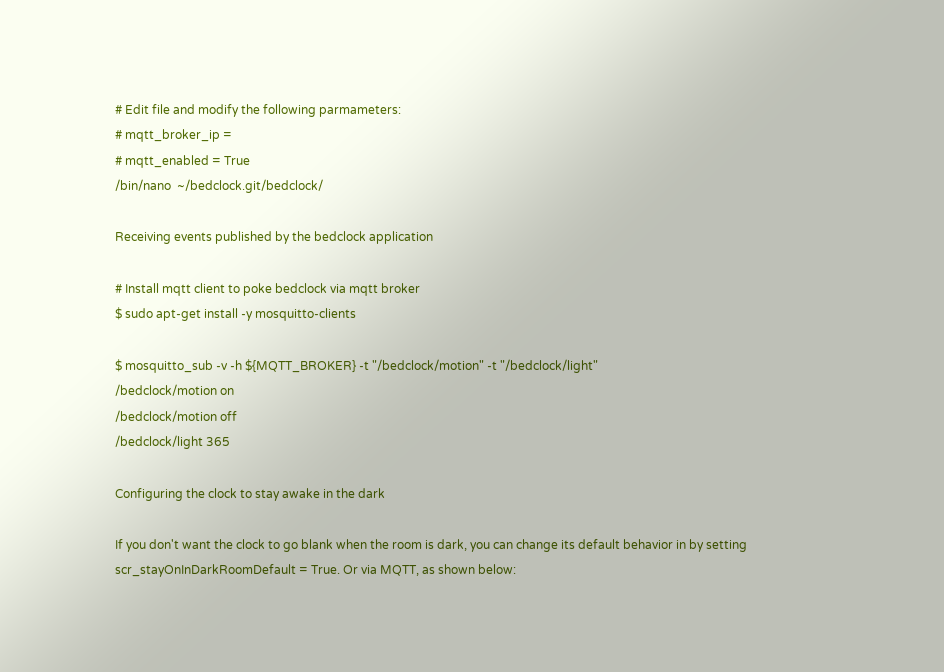# Edit file and modify the following parmameters:
# mqtt_broker_ip =
# mqtt_enabled = True
/bin/nano  ~/bedclock.git/bedclock/

Receiving events published by the bedclock application

# Install mqtt client to poke bedclock via mqtt broker
$ sudo apt-get install -y mosquitto-clients

$ mosquitto_sub -v -h ${MQTT_BROKER} -t "/bedclock/motion" -t "/bedclock/light"
/bedclock/motion on
/bedclock/motion off
/bedclock/light 365

Configuring the clock to stay awake in the dark

If you don't want the clock to go blank when the room is dark, you can change its default behavior in by setting scr_stayOnInDarkRoomDefault = True. Or via MQTT, as shown below: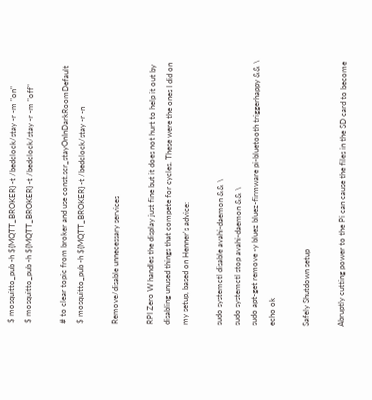$ mosquitto_pub -h ${MQTT_BROKER} -t /bedclock/stay -r -m "on"
$ mosquitto_pub -h ${MQTT_BROKER} -t /bedclock/stay -r -m "off"

# to clear topic from broker and use const.scr_stayOnInDarkRoomDefault
$ mosquitto_pub -h ${MQTT_BROKER} -t /bedclock/stay -r -n

Remove/disable unnecessary services

RPI Zero W handles the display just fine but it does not hurt to help it out by disabling unused things that compete for cycles. These were the ones I did on my setup, based on Henner's advice:

sudo systemctl disable avahi-daemon && \
sudo systemctl stop avahi-daemon && \
sudo apt-get remove -y bluez bluez-firmware pi-bluetooth triggerhappy && \
echo ok

Safely Shutdown setup

Abruptly cutting power to the Pi can cause the files in the SD card to become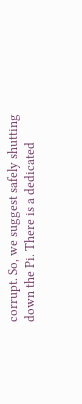corrupt. So, we suggest safely shutting down the Pi. There is a dedicated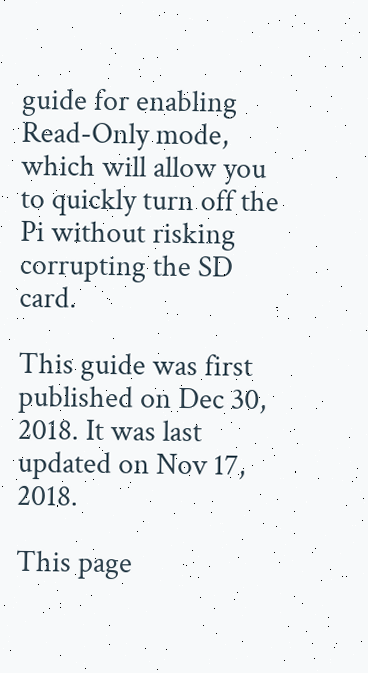guide for enabling Read-Only mode, which will allow you to quickly turn off the Pi without risking corrupting the SD card.

This guide was first published on Dec 30, 2018. It was last updated on Nov 17, 2018.

This page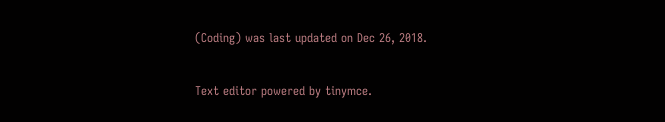(Coding) was last updated on Dec 26, 2018.

Text editor powered by tinymce.